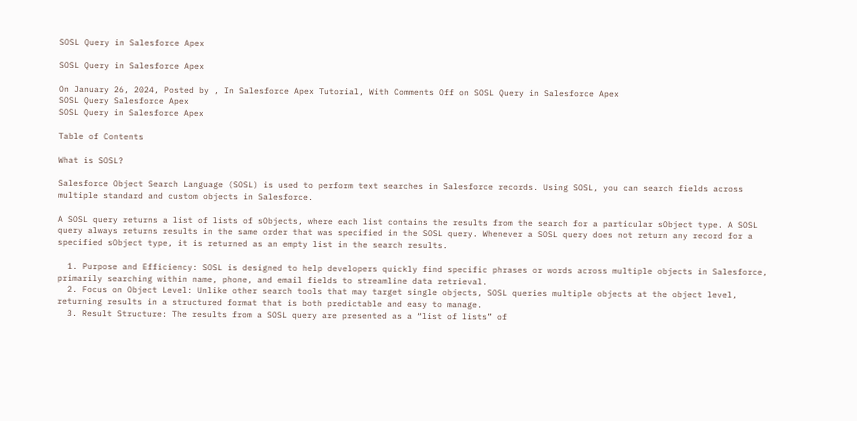SOSL Query in Salesforce Apex

SOSL Query in Salesforce Apex

On January 26, 2024, Posted by , In Salesforce Apex Tutorial, With Comments Off on SOSL Query in Salesforce Apex
SOSL Query Salesforce Apex
SOSL Query in Salesforce Apex

Table of Contents

What is SOSL?

Salesforce Object Search Language (SOSL) is used to perform text searches in Salesforce records. Using SOSL, you can search fields across multiple standard and custom objects in Salesforce.

A SOSL query returns a list of lists of sObjects, where each list contains the results from the search for a particular sObject type. A SOSL query always returns results in the same order that was specified in the SOSL query. Whenever a SOSL query does not return any record for a specified sObject type, it is returned as an empty list in the search results.

  1. Purpose and Efficiency: SOSL is designed to help developers quickly find specific phrases or words across multiple objects in Salesforce, primarily searching within name, phone, and email fields to streamline data retrieval.
  2. Focus on Object Level: Unlike other search tools that may target single objects, SOSL queries multiple objects at the object level, returning results in a structured format that is both predictable and easy to manage.
  3. Result Structure: The results from a SOSL query are presented as a “list of lists” of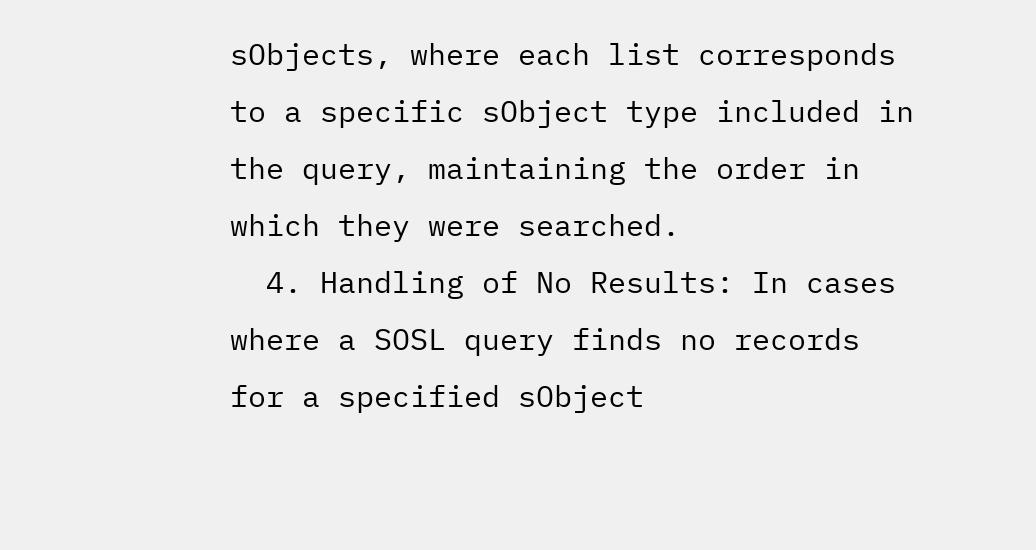sObjects, where each list corresponds to a specific sObject type included in the query, maintaining the order in which they were searched.
  4. Handling of No Results: In cases where a SOSL query finds no records for a specified sObject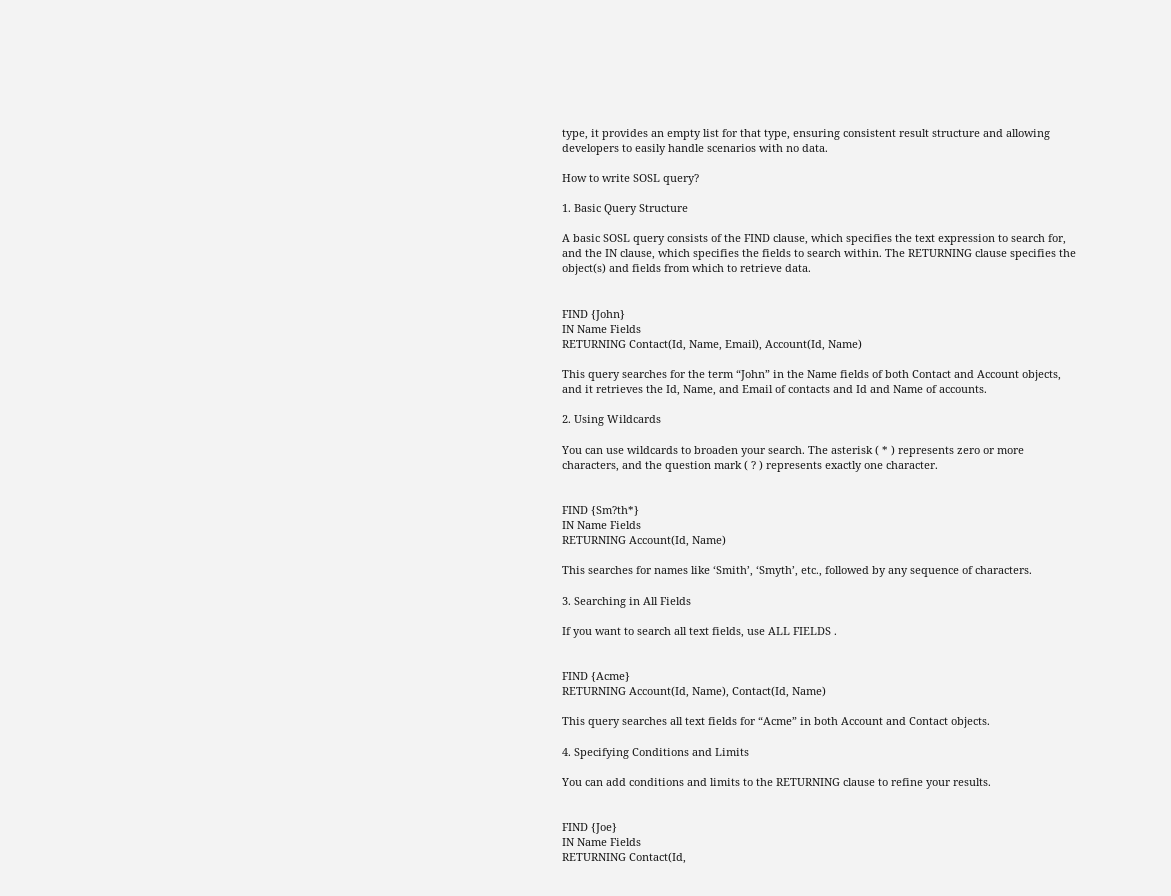type, it provides an empty list for that type, ensuring consistent result structure and allowing developers to easily handle scenarios with no data.

How to write SOSL query?

1. Basic Query Structure

A basic SOSL query consists of the FIND clause, which specifies the text expression to search for, and the IN clause, which specifies the fields to search within. The RETURNING clause specifies the object(s) and fields from which to retrieve data.


FIND {John}
IN Name Fields
RETURNING Contact(Id, Name, Email), Account(Id, Name)

This query searches for the term “John” in the Name fields of both Contact and Account objects, and it retrieves the Id, Name, and Email of contacts and Id and Name of accounts.

2. Using Wildcards

You can use wildcards to broaden your search. The asterisk ( * ) represents zero or more characters, and the question mark ( ? ) represents exactly one character.


FIND {Sm?th*}
IN Name Fields
RETURNING Account(Id, Name)

This searches for names like ‘Smith’, ‘Smyth’, etc., followed by any sequence of characters.

3. Searching in All Fields

If you want to search all text fields, use ALL FIELDS .


FIND {Acme}
RETURNING Account(Id, Name), Contact(Id, Name)

This query searches all text fields for “Acme” in both Account and Contact objects.

4. Specifying Conditions and Limits

You can add conditions and limits to the RETURNING clause to refine your results.


FIND {Joe}
IN Name Fields
RETURNING Contact(Id,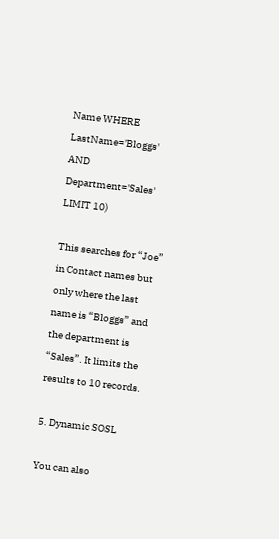Name WHERE LastName='Bloggs' AND Department='Sales' LIMIT 10)

This searches for “Joe” in Contact names but only where the last name is “Bloggs” and the department is “Sales”. It limits the results to 10 records.

5. Dynamic SOSL

You can also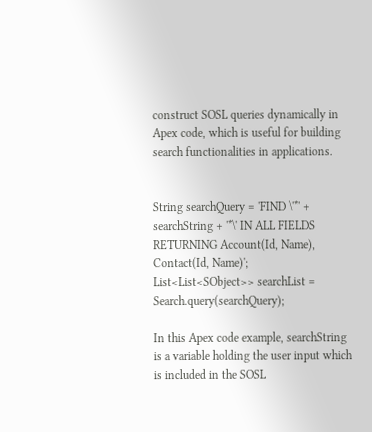construct SOSL queries dynamically in Apex code, which is useful for building search functionalities in applications.


String searchQuery = 'FIND \'*' + searchString + '*\' IN ALL FIELDS RETURNING Account(Id, Name), Contact(Id, Name)';
List<List<SObject>> searchList = Search.query(searchQuery);

In this Apex code example, searchString is a variable holding the user input which is included in the SOSL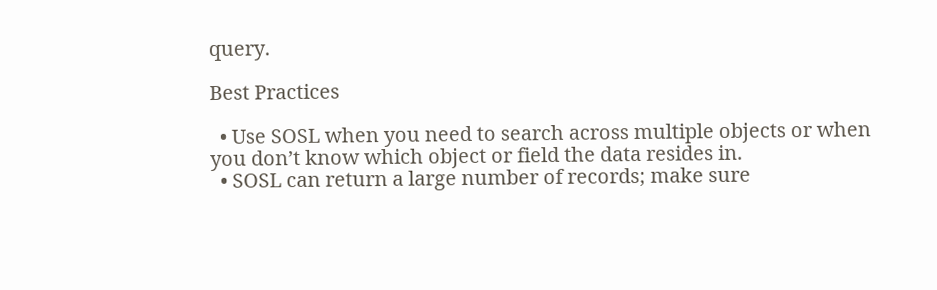query.

Best Practices

  • Use SOSL when you need to search across multiple objects or when you don’t know which object or field the data resides in.
  • SOSL can return a large number of records; make sure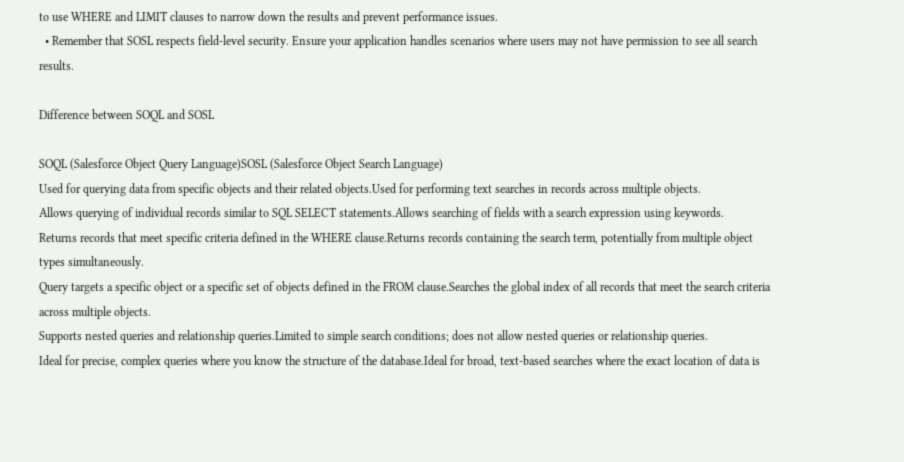to use WHERE and LIMIT clauses to narrow down the results and prevent performance issues.
  • Remember that SOSL respects field-level security. Ensure your application handles scenarios where users may not have permission to see all search results.

Difference between SOQL and SOSL

SOQL (Salesforce Object Query Language)SOSL (Salesforce Object Search Language)
Used for querying data from specific objects and their related objects.Used for performing text searches in records across multiple objects.
Allows querying of individual records similar to SQL SELECT statements.Allows searching of fields with a search expression using keywords.
Returns records that meet specific criteria defined in the WHERE clause.Returns records containing the search term, potentially from multiple object types simultaneously.
Query targets a specific object or a specific set of objects defined in the FROM clause.Searches the global index of all records that meet the search criteria across multiple objects.
Supports nested queries and relationship queries.Limited to simple search conditions; does not allow nested queries or relationship queries.
Ideal for precise, complex queries where you know the structure of the database.Ideal for broad, text-based searches where the exact location of data is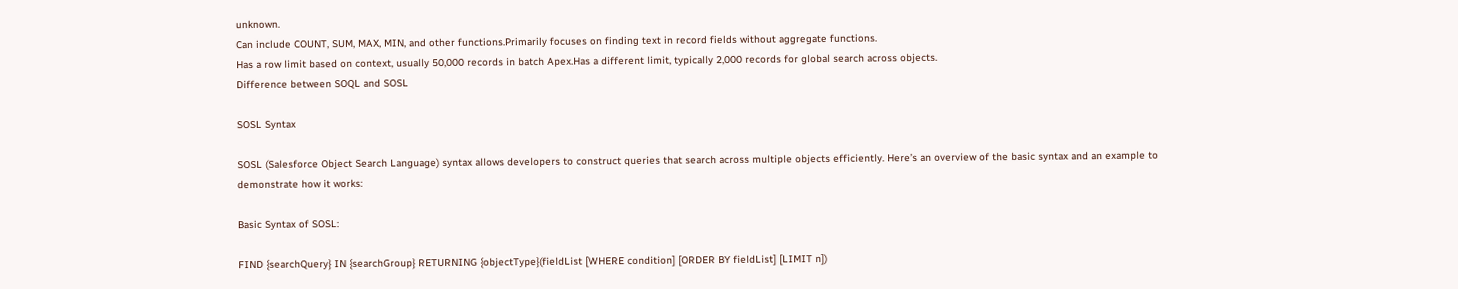unknown.
Can include COUNT, SUM, MAX, MIN, and other functions.Primarily focuses on finding text in record fields without aggregate functions.
Has a row limit based on context, usually 50,000 records in batch Apex.Has a different limit, typically 2,000 records for global search across objects.
Difference between SOQL and SOSL

SOSL Syntax

SOSL (Salesforce Object Search Language) syntax allows developers to construct queries that search across multiple objects efficiently. Here’s an overview of the basic syntax and an example to demonstrate how it works:

Basic Syntax of SOSL:

FIND {searchQuery} IN {searchGroup} RETURNING {objectType}(fieldList [WHERE condition] [ORDER BY fieldList] [LIMIT n])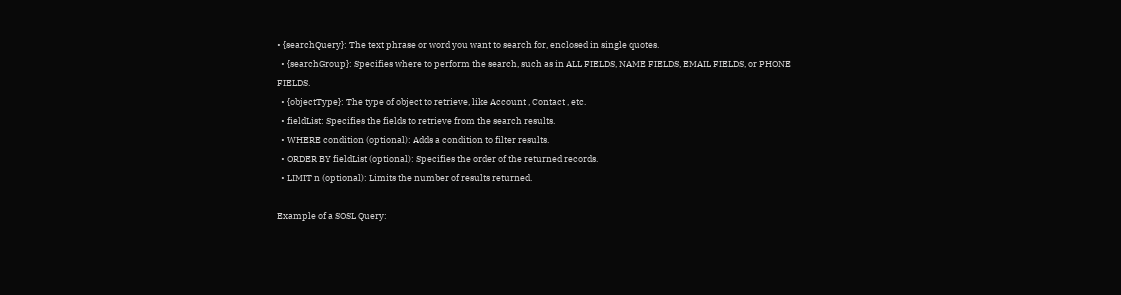• {searchQuery}: The text phrase or word you want to search for, enclosed in single quotes.
  • {searchGroup}: Specifies where to perform the search, such as in ALL FIELDS, NAME FIELDS, EMAIL FIELDS, or PHONE FIELDS.
  • {objectType}: The type of object to retrieve, like Account , Contact , etc.
  • fieldList: Specifies the fields to retrieve from the search results.
  • WHERE condition (optional): Adds a condition to filter results.
  • ORDER BY fieldList (optional): Specifies the order of the returned records.
  • LIMIT n (optional): Limits the number of results returned.

Example of a SOSL Query: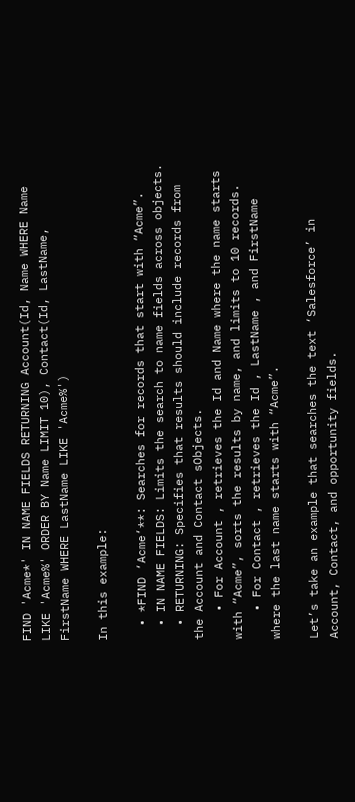FIND 'Acme*' IN NAME FIELDS RETURNING Account(Id, Name WHERE Name LIKE 'Acme%' ORDER BY Name LIMIT 10), Contact(Id, LastName, FirstName WHERE LastName LIKE 'Acme%')

In this example:

  • *FIND ‘Acme‘**: Searches for records that start with “Acme”.
  • IN NAME FIELDS: Limits the search to name fields across objects.
  • RETURNING: Specifies that results should include records from the Account and Contact sObjects.
    • For Account , retrieves the Id and Name where the name starts with “Acme”, sorts the results by name, and limits to 10 records.
    • For Contact , retrieves the Id , LastName , and FirstName where the last name starts with “Acme”.

Let’s take an example that searches the text ‘Salesforce’ in Account, Contact, and opportunity fields.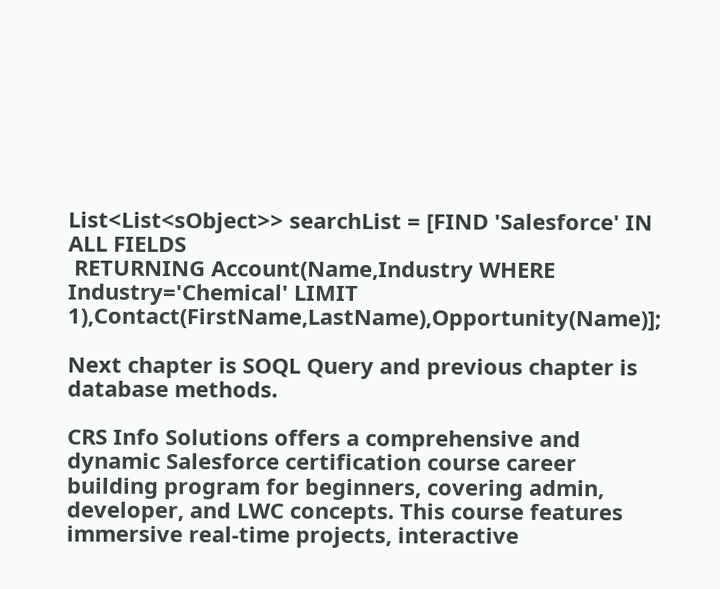List<List<sObject>> searchList = [FIND 'Salesforce' IN ALL FIELDS
 RETURNING Account(Name,Industry WHERE Industry='Chemical' LIMIT 1),Contact(FirstName,LastName),Opportunity(Name)];

Next chapter is SOQL Query and previous chapter is database methods.

CRS Info Solutions offers a comprehensive and dynamic Salesforce certification course career building program for beginners, covering admin, developer, and LWC concepts. This course features immersive real-time projects, interactive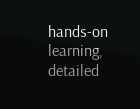hands-on learning, detailed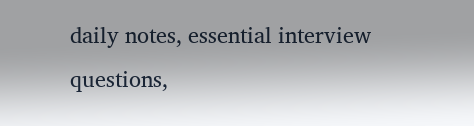daily notes, essential interview questions,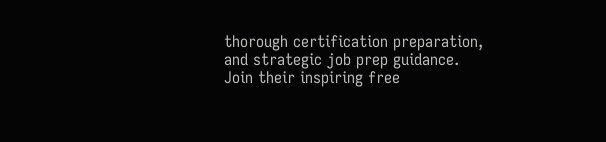thorough certification preparation, and strategic job prep guidance. Join their inspiring free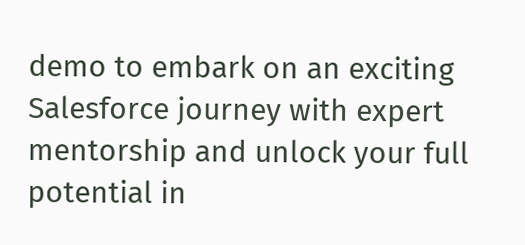demo to embark on an exciting Salesforce journey with expert mentorship and unlock your full potential in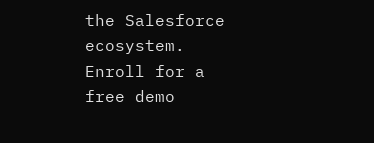the Salesforce ecosystem. Enroll for a free demo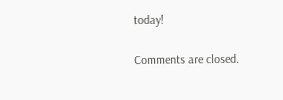today!

Comments are closed.